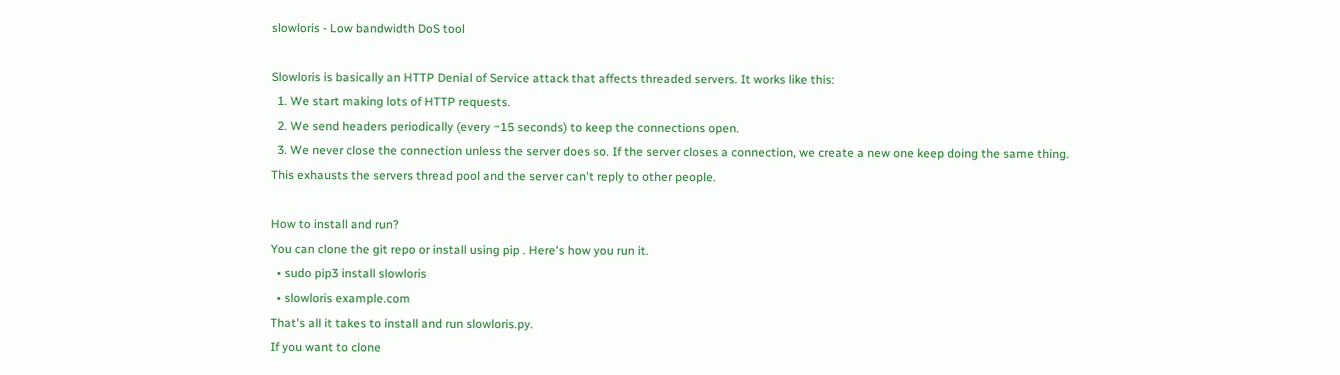slowloris - Low bandwidth DoS tool

Slowloris is basically an HTTP Denial of Service attack that affects threaded servers. It works like this:
  1. We start making lots of HTTP requests.
  2. We send headers periodically (every ~15 seconds) to keep the connections open.
  3. We never close the connection unless the server does so. If the server closes a connection, we create a new one keep doing the same thing.
This exhausts the servers thread pool and the server can't reply to other people.

How to install and run?
You can clone the git repo or install using pip . Here's how you run it.
  • sudo pip3 install slowloris
  • slowloris example.com
That's all it takes to install and run slowloris.py.
If you want to clone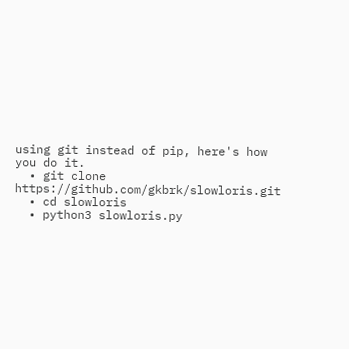using git instead of pip, here's how you do it.
  • git clone https://github.com/gkbrk/slowloris.git
  • cd slowloris
  • python3 slowloris.py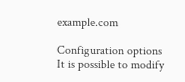example.com

Configuration options
It is possible to modify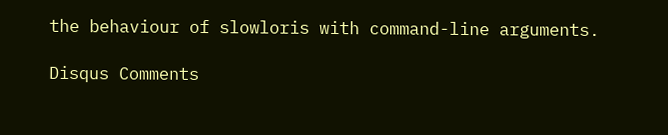the behaviour of slowloris with command-line arguments.

Disqus Comments